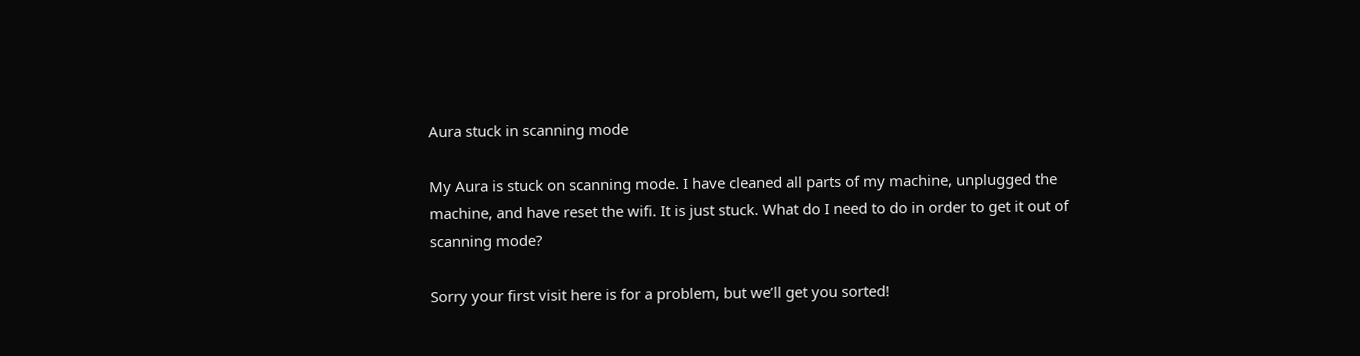Aura stuck in scanning mode

My Aura is stuck on scanning mode. I have cleaned all parts of my machine, unplugged the machine, and have reset the wifi. It is just stuck. What do I need to do in order to get it out of scanning mode?

Sorry your first visit here is for a problem, but we’ll get you sorted!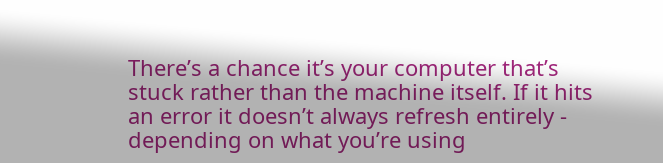There’s a chance it’s your computer that’s stuck rather than the machine itself. If it hits an error it doesn’t always refresh entirely - depending on what you’re using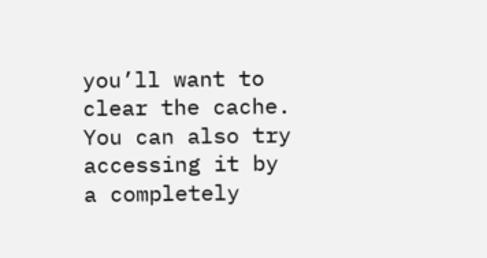you’ll want to clear the cache. You can also try accessing it by a completely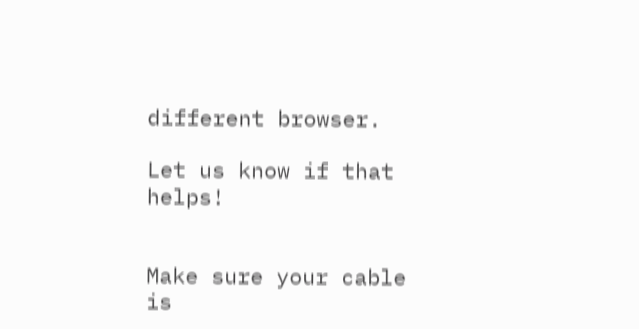different browser.

Let us know if that helps!


Make sure your cable is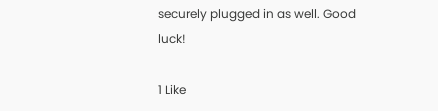securely plugged in as well. Good luck!

1 Like